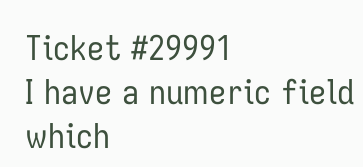Ticket #29991
I have a numeric field which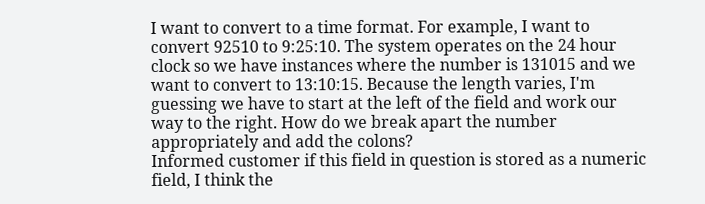I want to convert to a time format. For example, I want to convert 92510 to 9:25:10. The system operates on the 24 hour clock so we have instances where the number is 131015 and we want to convert to 13:10:15. Because the length varies, I'm guessing we have to start at the left of the field and work our way to the right. How do we break apart the number appropriately and add the colons?
Informed customer if this field in question is stored as a numeric field, I think the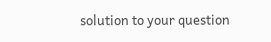solution to your question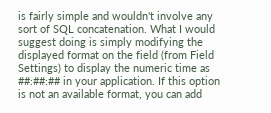is fairly simple and wouldn't involve any sort of SQL concatenation. What I would suggest doing is simply modifying the displayed format on the field (from Field Settings) to display the numeric time as ##:##:## in your application. If this option is not an available format, you can add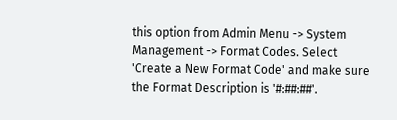this option from Admin Menu -> System Management -> Format Codes. Select 'Create a New Format Code' and make sure the Format Description is '#:##:##'.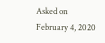Asked on February 4, 2020